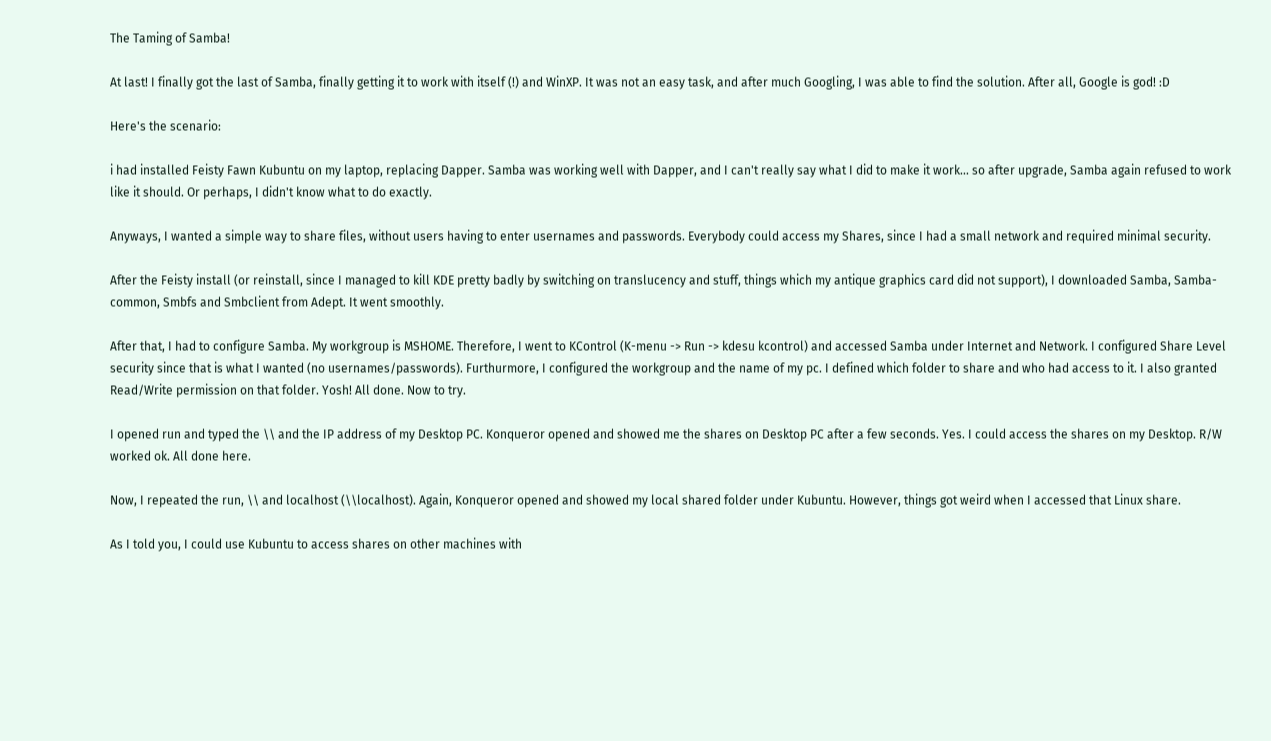The Taming of Samba!

At last! I finally got the last of Samba, finally getting it to work with itself (!) and WinXP. It was not an easy task, and after much Googling, I was able to find the solution. After all, Google is god! :D

Here's the scenario:

i had installed Feisty Fawn Kubuntu on my laptop, replacing Dapper. Samba was working well with Dapper, and I can't really say what I did to make it work... so after upgrade, Samba again refused to work like it should. Or perhaps, I didn't know what to do exactly.

Anyways, I wanted a simple way to share files, without users having to enter usernames and passwords. Everybody could access my Shares, since I had a small network and required minimal security.

After the Feisty install (or reinstall, since I managed to kill KDE pretty badly by switching on translucency and stuff, things which my antique graphics card did not support), I downloaded Samba, Samba-common, Smbfs and Smbclient from Adept. It went smoothly.

After that, I had to configure Samba. My workgroup is MSHOME. Therefore, I went to KControl (K-menu -> Run -> kdesu kcontrol) and accessed Samba under Internet and Network. I configured Share Level security since that is what I wanted (no usernames/passwords). Furthurmore, I configured the workgroup and the name of my pc. I defined which folder to share and who had access to it. I also granted Read/Write permission on that folder. Yosh! All done. Now to try.

I opened run and typed the \\ and the IP address of my Desktop PC. Konqueror opened and showed me the shares on Desktop PC after a few seconds. Yes. I could access the shares on my Desktop. R/W worked ok. All done here.

Now, I repeated the run, \\ and localhost (\\localhost). Again, Konqueror opened and showed my local shared folder under Kubuntu. However, things got weird when I accessed that Linux share.

As I told you, I could use Kubuntu to access shares on other machines with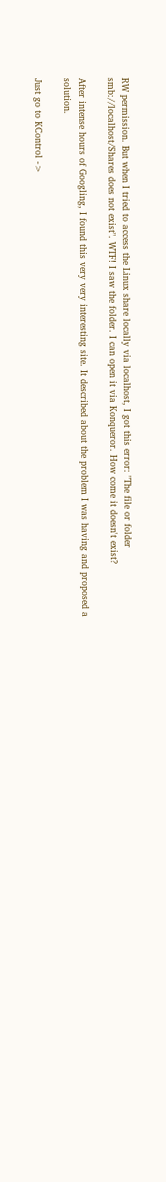RW permission. But when I tried to access the Linux share locally via localhost, I got this error: "The file or folder smb://localhost/Shares does not exist". WTF! I saw the folder. I can open it via Konqueror. How come it doesn't exist?

After intense hours of Googling, I found this very very interesting site. It described about the problem I was having and proposed a solution.

Just go to KControl ->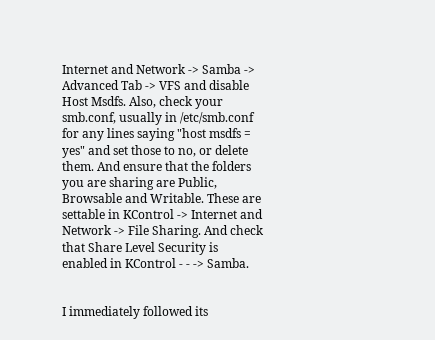Internet and Network -> Samba -> Advanced Tab -> VFS and disable Host Msdfs. Also, check your smb.conf, usually in /etc/smb.conf for any lines saying "host msdfs = yes" and set those to no, or delete them. And ensure that the folders you are sharing are Public, Browsable and Writable. These are settable in KControl -> Internet and Network -> File Sharing. And check that Share Level Security is enabled in KControl - - -> Samba.


I immediately followed its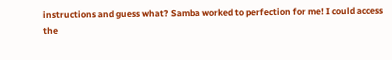instructions and guess what? Samba worked to perfection for me! I could access the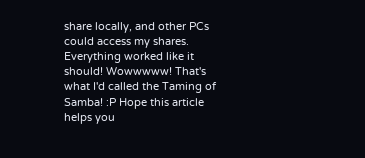share locally, and other PCs could access my shares. Everything worked like it should! Wowwwww! That's what I'd called the Taming of Samba! :P Hope this article helps you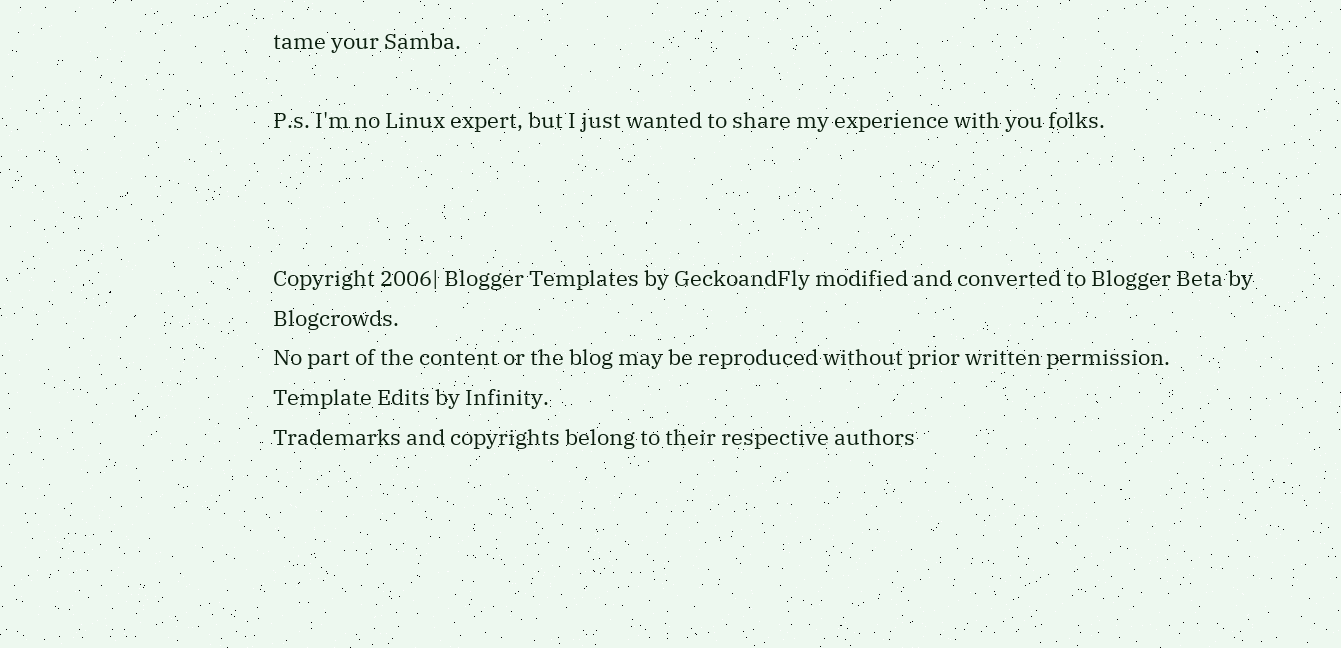tame your Samba.

P.s. I'm no Linux expert, but I just wanted to share my experience with you folks.



Copyright 2006| Blogger Templates by GeckoandFly modified and converted to Blogger Beta by Blogcrowds.
No part of the content or the blog may be reproduced without prior written permission.
Template Edits by Infinity.
Trademarks and copyrights belong to their respective authors